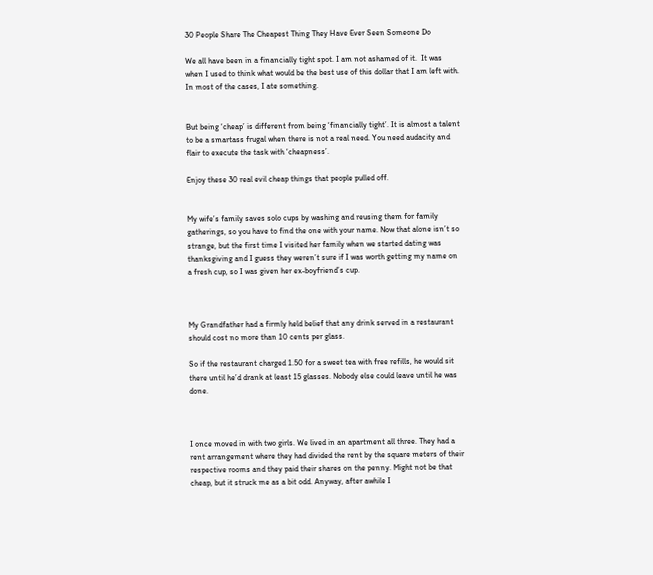30 People Share The Cheapest Thing They Have Ever Seen Someone Do

We all have been in a financially tight spot. I am not ashamed of it.  It was when I used to think what would be the best use of this dollar that I am left with. In most of the cases, I ate something.


But being ‘cheap’ is different from being ‘financially tight’. It is almost a talent to be a smartass frugal when there is not a real need. You need audacity and flair to execute the task with ‘cheapness’.

Enjoy these 30 real evil cheap things that people pulled off.


My wife’s family saves solo cups by washing and reusing them for family gatherings, so you have to find the one with your name. Now that alone isn’t so strange, but the first time I visited her family when we started dating was thanksgiving and I guess they weren’t sure if I was worth getting my name on a fresh cup, so I was given her ex-boyfriend’s cup.



My Grandfather had a firmly held belief that any drink served in a restaurant should cost no more than 10 cents per glass.

So if the restaurant charged 1.50 for a sweet tea with free refills, he would sit there until he’d drank at least 15 glasses. Nobody else could leave until he was done.



I once moved in with two girls. We lived in an apartment all three. They had a rent arrangement where they had divided the rent by the square meters of their respective rooms and they paid their shares on the penny. Might not be that cheap, but it struck me as a bit odd. Anyway, after awhile I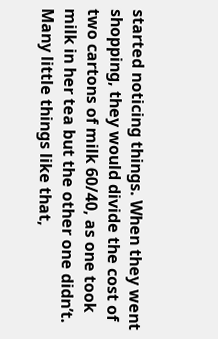started noticing things. When they went shopping, they would divide the cost of two cartons of milk 60/40, as one took milk in her tea but the other one didn’t. Many little things like that,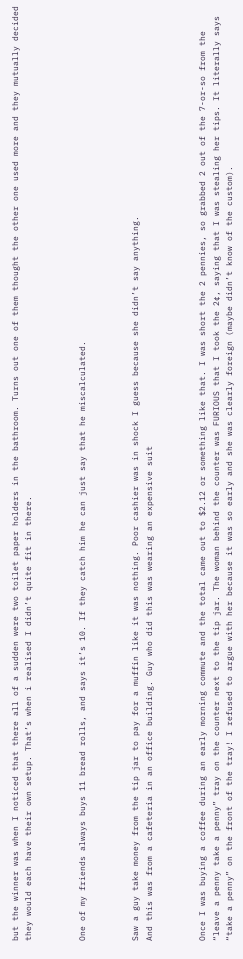but the winner was when I noticed that there all of a sudden were two toilet paper holders in the bathroom. Turns out one of them thought the other one used more and they mutually decided they would each have their own setup. That’s when i realised I didn’t quite fit in there.



One of my friends always buys 11 bread rolls, and says it’s 10. If they catch him he can just say that he miscalculated.



Saw a guy take money from the tip jar to pay for a muffin like it was nothing. Poor cashier was in shock I guess because she didn’t say anything.
And this was from a cafeteria in an office building. Guy who did this was wearing an expensive suit



Once I was buying a coffee during an early morning commute and the total came out to $2.12 or something like that. I was short the 2 pennies, so grabbed 2 out of the 7-or-so from the “leave a penny take a penny” tray on the counter next to the tip jar. The woman behind the counter was FURIOUS that I took the 2¢, saying that I was stealing her tips. It literally says “take a penny” on the front of the tray! I refused to argue with her because it was so early and she was clearly foreign (maybe didn’t know of the custom).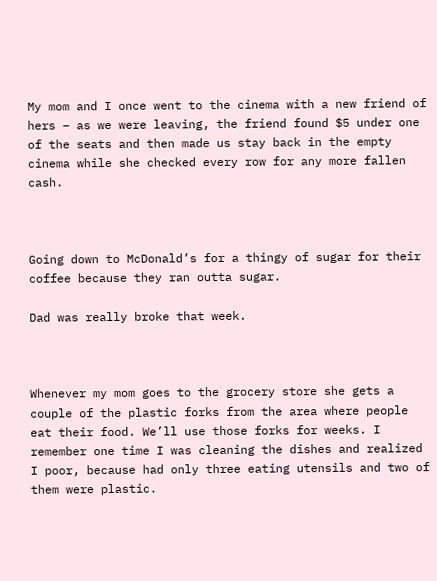My mom and I once went to the cinema with a new friend of hers – as we were leaving, the friend found $5 under one of the seats and then made us stay back in the empty cinema while she checked every row for any more fallen cash.



Going down to McDonald’s for a thingy of sugar for their coffee because they ran outta sugar.

Dad was really broke that week.



Whenever my mom goes to the grocery store she gets a couple of the plastic forks from the area where people eat their food. We’ll use those forks for weeks. I remember one time I was cleaning the dishes and realized I poor, because had only three eating utensils and two of them were plastic.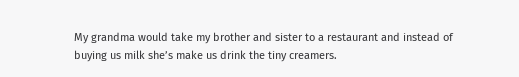My grandma would take my brother and sister to a restaurant and instead of buying us milk she’s make us drink the tiny creamers.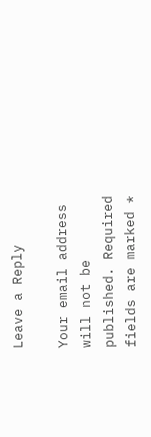Leave a Reply

Your email address will not be published. Required fields are marked *